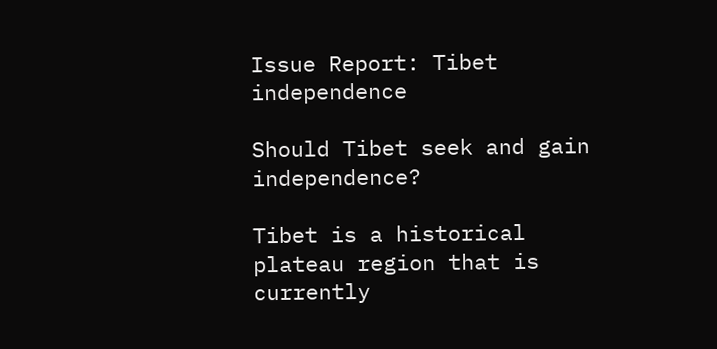Issue Report: Tibet independence

Should Tibet seek and gain independence?

Tibet is a historical plateau region that is currently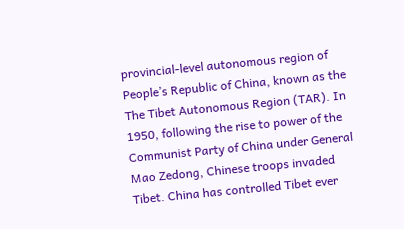provincial-level autonomous region of People’s Republic of China, known as the The Tibet Autonomous Region (TAR). In 1950, following the rise to power of the Communist Party of China under General Mao Zedong, Chinese troops invaded Tibet. China has controlled Tibet ever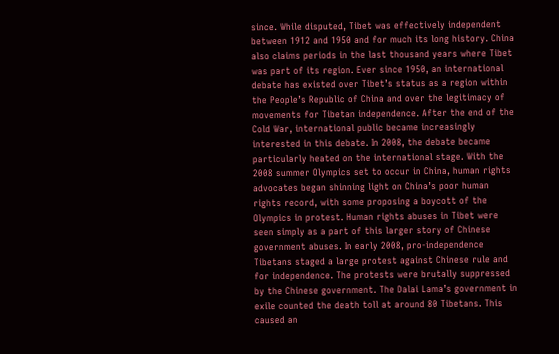since. While disputed, Tibet was effectively independent between 1912 and 1950 and for much its long history. China also claims periods in the last thousand years where Tibet was part of its region. Ever since 1950, an international debate has existed over Tibet’s status as a region within the People’s Republic of China and over the legitimacy of movements for Tibetan independence. After the end of the Cold War, international public became increasingly interested in this debate. In 2008, the debate became particularly heated on the international stage. With the 2008 summer Olympics set to occur in China, human rights advocates began shinning light on China’s poor human rights record, with some proposing a boycott of the Olympics in protest. Human rights abuses in Tibet were seen simply as a part of this larger story of Chinese government abuses. In early 2008, pro-independence Tibetans staged a large protest against Chinese rule and for independence. The protests were brutally suppressed by the Chinese government. The Dalai Lama’s government in exile counted the death toll at around 80 Tibetans. This caused an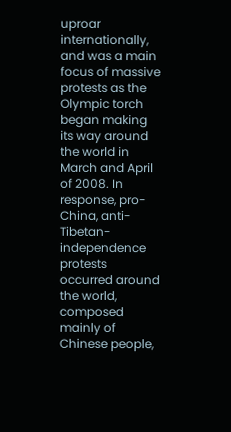uproar internationally, and was a main focus of massive protests as the Olympic torch began making its way around the world in March and April of 2008. In response, pro-China, anti-Tibetan-independence protests occurred around the world, composed mainly of Chinese people,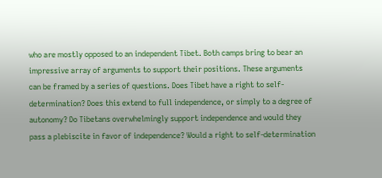who are mostly opposed to an independent Tibet. Both camps bring to bear an impressive array of arguments to support their positions. These arguments can be framed by a series of questions. Does Tibet have a right to self-determination? Does this extend to full independence, or simply to a degree of autonomy? Do Tibetans overwhelmingly support independence and would they pass a plebiscite in favor of independence? Would a right to self-determination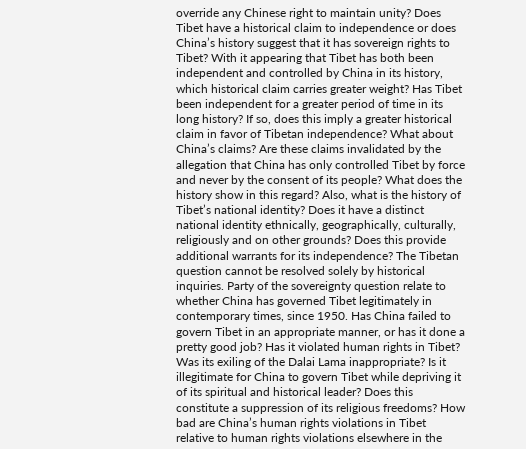override any Chinese right to maintain unity? Does Tibet have a historical claim to independence or does China’s history suggest that it has sovereign rights to Tibet? With it appearing that Tibet has both been independent and controlled by China in its history, which historical claim carries greater weight? Has Tibet been independent for a greater period of time in its long history? If so, does this imply a greater historical claim in favor of Tibetan independence? What about China’s claims? Are these claims invalidated by the allegation that China has only controlled Tibet by force and never by the consent of its people? What does the history show in this regard? Also, what is the history of Tibet’s national identity? Does it have a distinct national identity ethnically, geographically, culturally, religiously and on other grounds? Does this provide additional warrants for its independence? The Tibetan question cannot be resolved solely by historical inquiries. Party of the sovereignty question relate to whether China has governed Tibet legitimately in contemporary times, since 1950. Has China failed to govern Tibet in an appropriate manner, or has it done a pretty good job? Has it violated human rights in Tibet? Was its exiling of the Dalai Lama inappropriate? Is it illegitimate for China to govern Tibet while depriving it of its spiritual and historical leader? Does this constitute a suppression of its religious freedoms? How bad are China’s human rights violations in Tibet relative to human rights violations elsewhere in the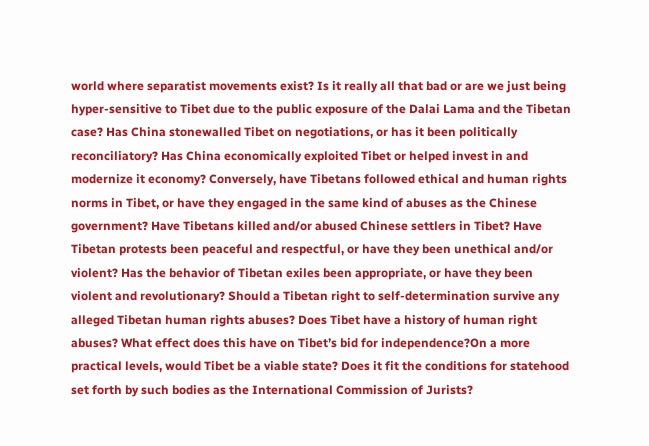world where separatist movements exist? Is it really all that bad or are we just being hyper-sensitive to Tibet due to the public exposure of the Dalai Lama and the Tibetan case? Has China stonewalled Tibet on negotiations, or has it been politically reconciliatory? Has China economically exploited Tibet or helped invest in and modernize it economy? Conversely, have Tibetans followed ethical and human rights norms in Tibet, or have they engaged in the same kind of abuses as the Chinese government? Have Tibetans killed and/or abused Chinese settlers in Tibet? Have Tibetan protests been peaceful and respectful, or have they been unethical and/or violent? Has the behavior of Tibetan exiles been appropriate, or have they been violent and revolutionary? Should a Tibetan right to self-determination survive any alleged Tibetan human rights abuses? Does Tibet have a history of human right abuses? What effect does this have on Tibet’s bid for independence?On a more practical levels, would Tibet be a viable state? Does it fit the conditions for statehood set forth by such bodies as the International Commission of Jurists?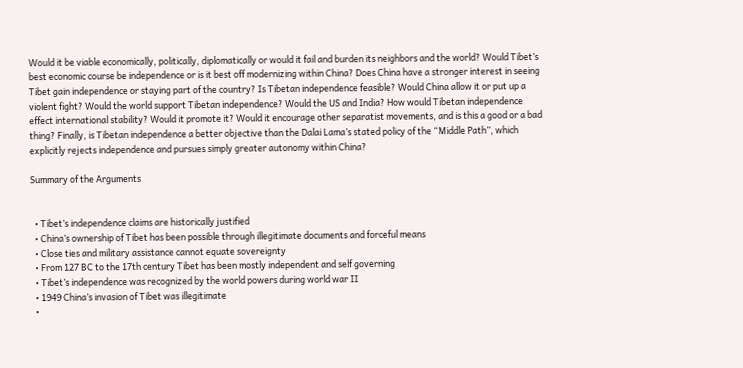Would it be viable economically, politically, diplomatically or would it fail and burden its neighbors and the world? Would Tibet’s best economic course be independence or is it best off modernizing within China? Does China have a stronger interest in seeing Tibet gain independence or staying part of the country? Is Tibetan independence feasible? Would China allow it or put up a violent fight? Would the world support Tibetan independence? Would the US and India? How would Tibetan independence effect international stability? Would it promote it? Would it encourage other separatist movements, and is this a good or a bad thing? Finally, is Tibetan independence a better objective than the Dalai Lama’s stated policy of the “Middle Path”, which explicitly rejects independence and pursues simply greater autonomy within China?

Summary of the Arguments


  • Tibet’s independence claims are historically justified
  • China’s ownership of Tibet has been possible through illegitimate documents and forceful means
  • Close ties and military assistance cannot equate sovereignty
  • From 127 BC to the 17th century Tibet has been mostly independent and self governing
  • Tibet’s independence was recognized by the world powers during world war II
  • 1949 China’s invasion of Tibet was illegitimate
  •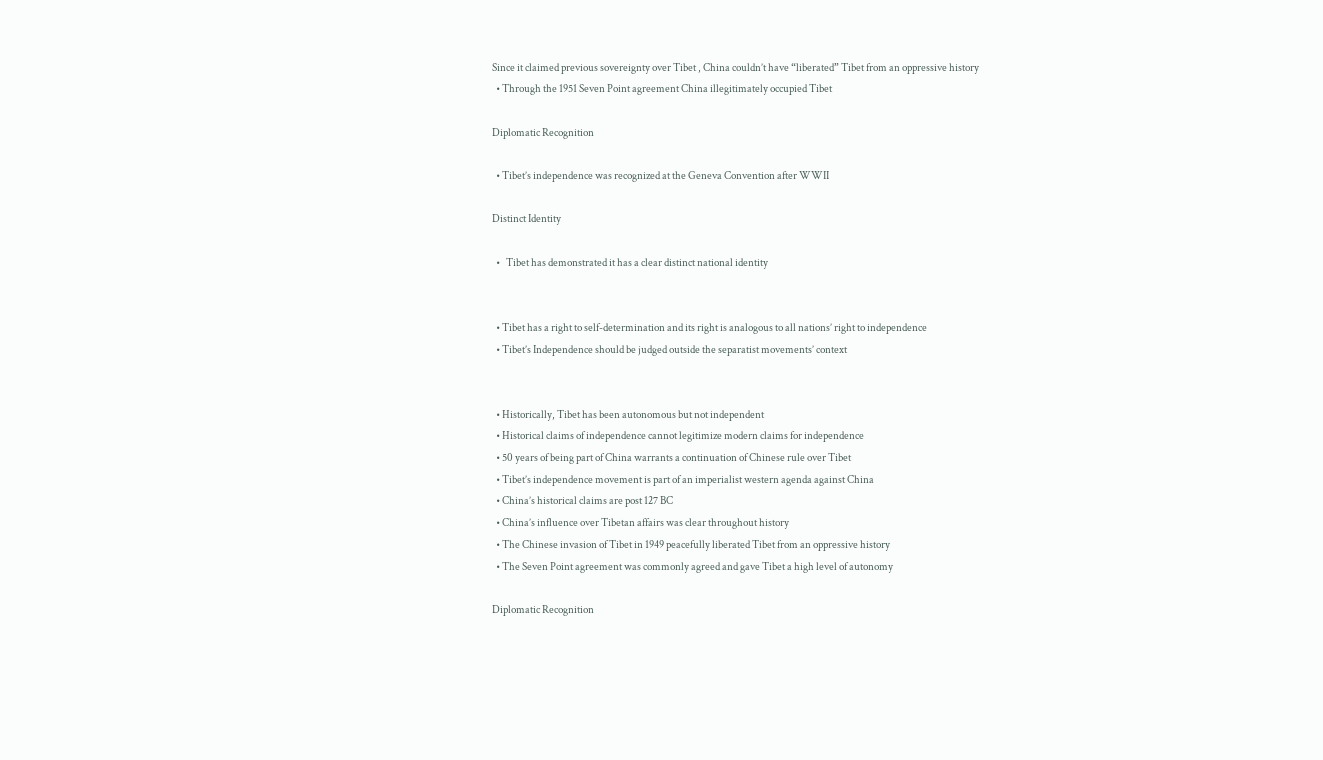Since it claimed previous sovereignty over Tibet , China couldn’t have “liberated” Tibet from an oppressive history
  • Through the 1951 Seven Point agreement China illegitimately occupied Tibet

Diplomatic Recognition

  • Tibet’s independence was recognized at the Geneva Convention after WWII

Distinct Identity

  •   Tibet has demonstrated it has a clear distinct national identity


  • Tibet has a right to self-determination and its right is analogous to all nations’ right to independence
  • Tibet’s Independence should be judged outside the separatist movements’ context


  • Historically, Tibet has been autonomous but not independent
  • Historical claims of independence cannot legitimize modern claims for independence
  • 50 years of being part of China warrants a continuation of Chinese rule over Tibet
  • Tibet’s independence movement is part of an imperialist western agenda against China
  • China’s historical claims are post 127 BC
  • China’s influence over Tibetan affairs was clear throughout history
  • The Chinese invasion of Tibet in 1949 peacefully liberated Tibet from an oppressive history
  • The Seven Point agreement was commonly agreed and gave Tibet a high level of autonomy

Diplomatic Recognition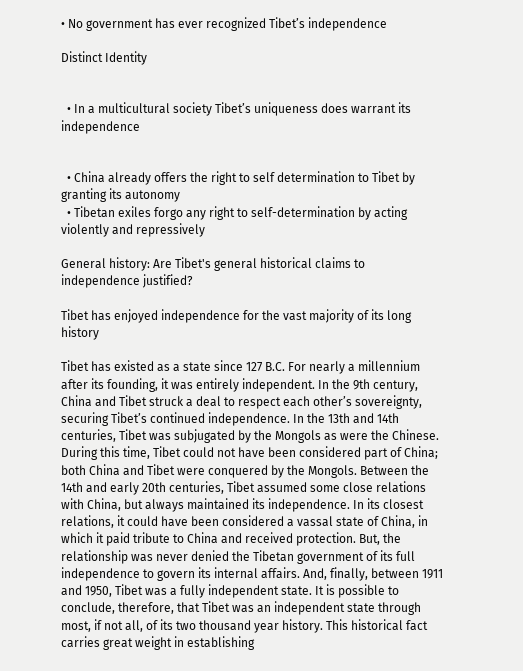• No government has ever recognized Tibet’s independence

Distinct Identity


  • In a multicultural society Tibet’s uniqueness does warrant its independence


  • China already offers the right to self determination to Tibet by granting its autonomy
  • Tibetan exiles forgo any right to self-determination by acting violently and repressively

General history: Are Tibet's general historical claims to independence justified?

Tibet has enjoyed independence for the vast majority of its long history

Tibet has existed as a state since 127 B.C. For nearly a millennium after its founding, it was entirely independent. In the 9th century, China and Tibet struck a deal to respect each other’s sovereignty, securing Tibet’s continued independence. In the 13th and 14th centuries, Tibet was subjugated by the Mongols as were the Chinese. During this time, Tibet could not have been considered part of China; both China and Tibet were conquered by the Mongols. Between the 14th and early 20th centuries, Tibet assumed some close relations with China, but always maintained its independence. In its closest relations, it could have been considered a vassal state of China, in which it paid tribute to China and received protection. But, the relationship was never denied the Tibetan government of its full independence to govern its internal affairs. And, finally, between 1911 and 1950, Tibet was a fully independent state. It is possible to conclude, therefore, that Tibet was an independent state through most, if not all, of its two thousand year history. This historical fact carries great weight in establishing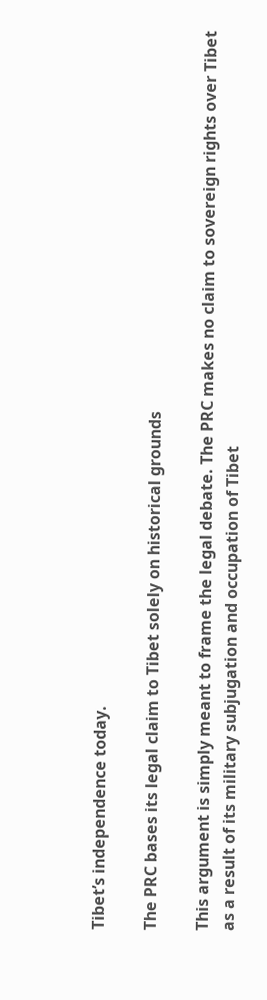Tibet’s independence today.

The PRC bases its legal claim to Tibet solely on historical grounds

This argument is simply meant to frame the legal debate. The PRC makes no claim to sovereign rights over Tibet as a result of its military subjugation and occupation of Tibet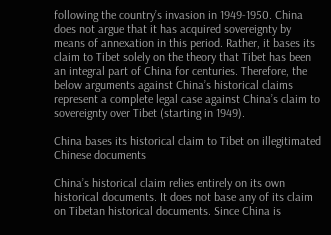following the country’s invasion in 1949-1950. China does not argue that it has acquired sovereignty by means of annexation in this period. Rather, it bases its claim to Tibet solely on the theory that Tibet has been an integral part of China for centuries. Therefore, the below arguments against China’s historical claims represent a complete legal case against China’s claim to sovereignty over Tibet (starting in 1949).

China bases its historical claim to Tibet on illegitimated Chinese documents

China’s historical claim relies entirely on its own historical documents. It does not base any of its claim on Tibetan historical documents. Since China is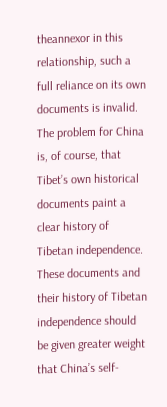theannexor in this relationship, such a full reliance on its own documents is invalid. The problem for China is, of course, that Tibet’s own historical documents paint a clear history of Tibetan independence. These documents and their history of Tibetan independence should be given greater weight that China’s self-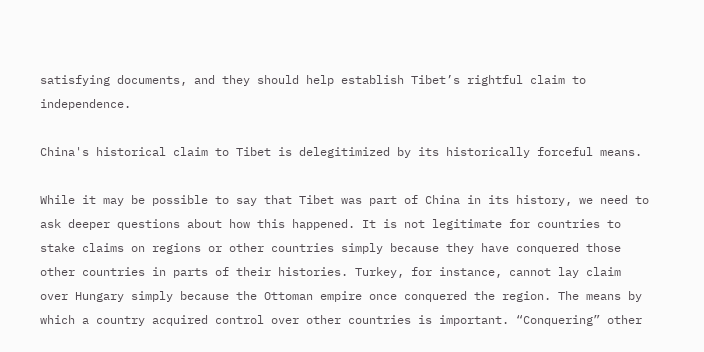satisfying documents, and they should help establish Tibet’s rightful claim to independence.

China's historical claim to Tibet is delegitimized by its historically forceful means.

While it may be possible to say that Tibet was part of China in its history, we need to ask deeper questions about how this happened. It is not legitimate for countries to stake claims on regions or other countries simply because they have conquered those other countries in parts of their histories. Turkey, for instance, cannot lay claim over Hungary simply because the Ottoman empire once conquered the region. The means by which a country acquired control over other countries is important. “Conquering” other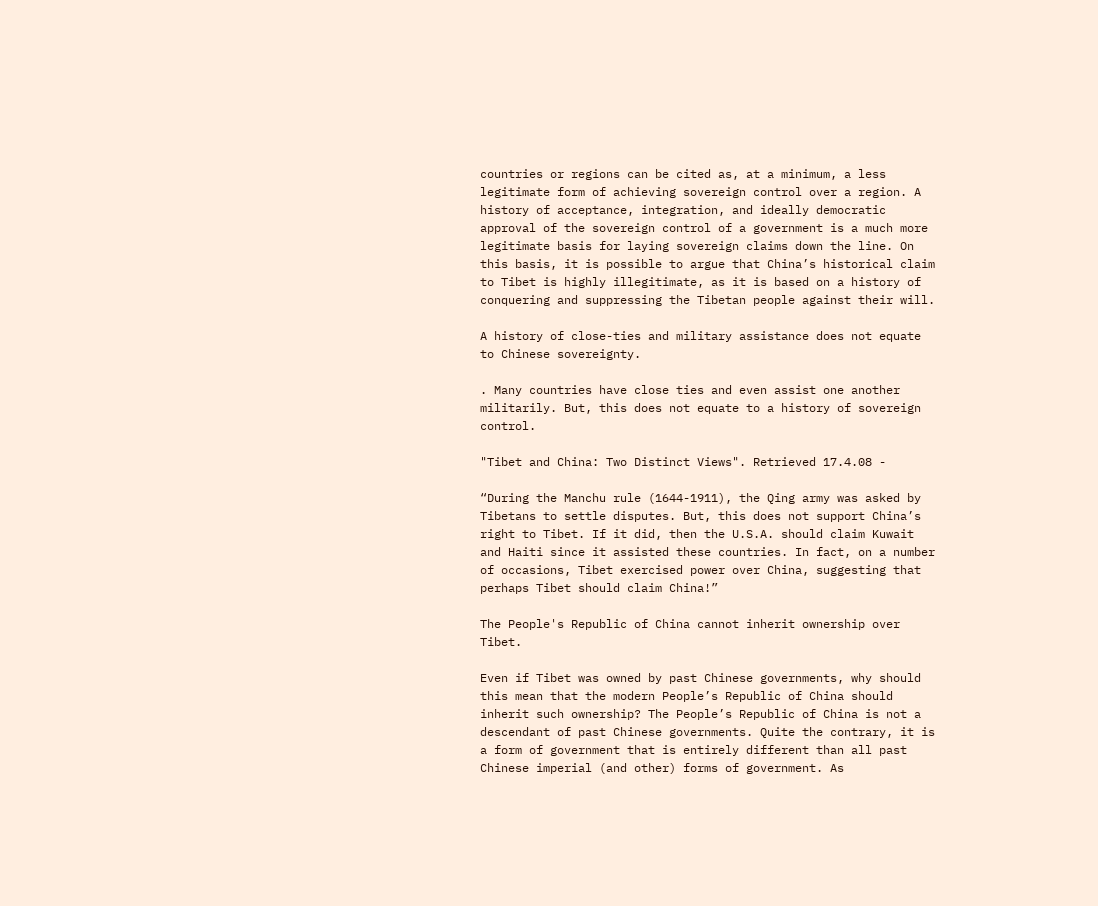countries or regions can be cited as, at a minimum, a less legitimate form of achieving sovereign control over a region. A history of acceptance, integration, and ideally democratic approval of the sovereign control of a government is a much more legitimate basis for laying sovereign claims down the line. On this basis, it is possible to argue that China’s historical claim to Tibet is highly illegitimate, as it is based on a history of conquering and suppressing the Tibetan people against their will.

A history of close-ties and military assistance does not equate to Chinese sovereignty.

. Many countries have close ties and even assist one another militarily. But, this does not equate to a history of sovereign control.

"Tibet and China: Two Distinct Views". Retrieved 17.4.08 -

“During the Manchu rule (1644-1911), the Qing army was asked by Tibetans to settle disputes. But, this does not support China’s right to Tibet. If it did, then the U.S.A. should claim Kuwait and Haiti since it assisted these countries. In fact, on a number of occasions, Tibet exercised power over China, suggesting that perhaps Tibet should claim China!”

The People's Republic of China cannot inherit ownership over Tibet.

Even if Tibet was owned by past Chinese governments, why should this mean that the modern People’s Republic of China should inherit such ownership? The People’s Republic of China is not a descendant of past Chinese governments. Quite the contrary, it is a form of government that is entirely different than all past Chinese imperial (and other) forms of government. As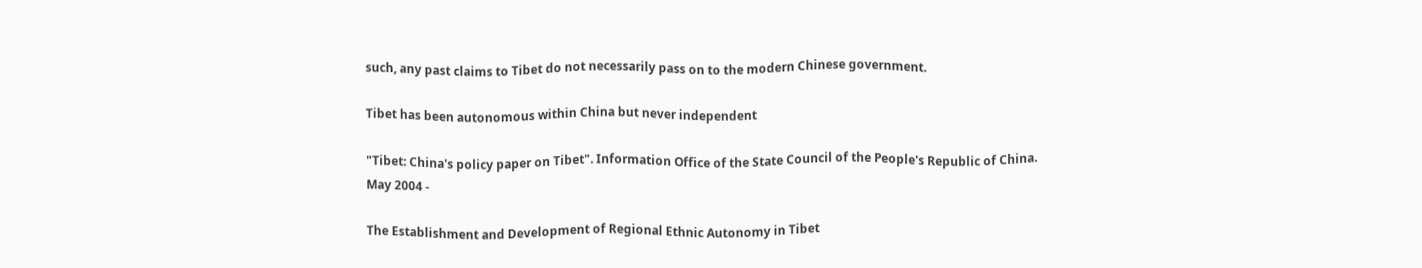such, any past claims to Tibet do not necessarily pass on to the modern Chinese government.

Tibet has been autonomous within China but never independent

"Tibet: China's policy paper on Tibet". Information Office of the State Council of the People's Republic of China. May 2004 -

The Establishment and Development of Regional Ethnic Autonomy in Tibet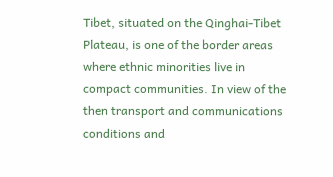Tibet, situated on the Qinghai-Tibet Plateau, is one of the border areas where ethnic minorities live in compact communities. In view of the then transport and communications conditions and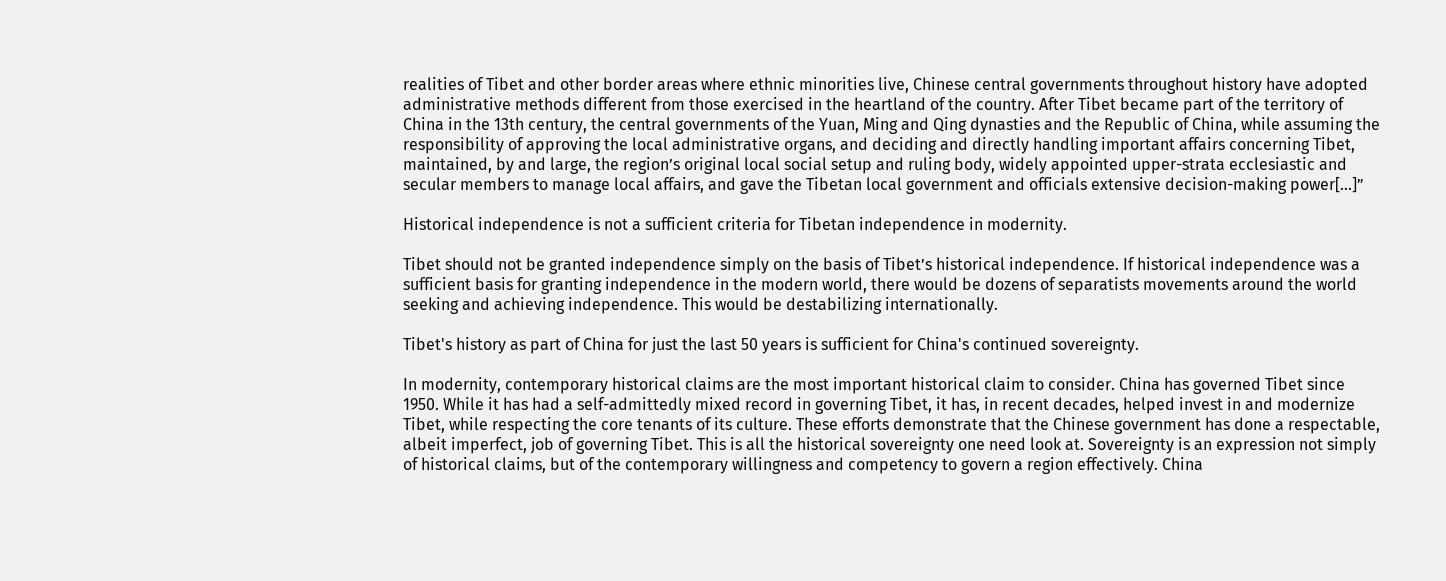realities of Tibet and other border areas where ethnic minorities live, Chinese central governments throughout history have adopted administrative methods different from those exercised in the heartland of the country. After Tibet became part of the territory of China in the 13th century, the central governments of the Yuan, Ming and Qing dynasties and the Republic of China, while assuming the responsibility of approving the local administrative organs, and deciding and directly handling important affairs concerning Tibet, maintained, by and large, the region’s original local social setup and ruling body, widely appointed upper-strata ecclesiastic and secular members to manage local affairs, and gave the Tibetan local government and officials extensive decision-making power[…]”

Historical independence is not a sufficient criteria for Tibetan independence in modernity.

Tibet should not be granted independence simply on the basis of Tibet’s historical independence. If historical independence was a sufficient basis for granting independence in the modern world, there would be dozens of separatists movements around the world seeking and achieving independence. This would be destabilizing internationally.

Tibet's history as part of China for just the last 50 years is sufficient for China's continued sovereignty.

In modernity, contemporary historical claims are the most important historical claim to consider. China has governed Tibet since 1950. While it has had a self-admittedly mixed record in governing Tibet, it has, in recent decades, helped invest in and modernize Tibet, while respecting the core tenants of its culture. These efforts demonstrate that the Chinese government has done a respectable, albeit imperfect, job of governing Tibet. This is all the historical sovereignty one need look at. Sovereignty is an expression not simply of historical claims, but of the contemporary willingness and competency to govern a region effectively. China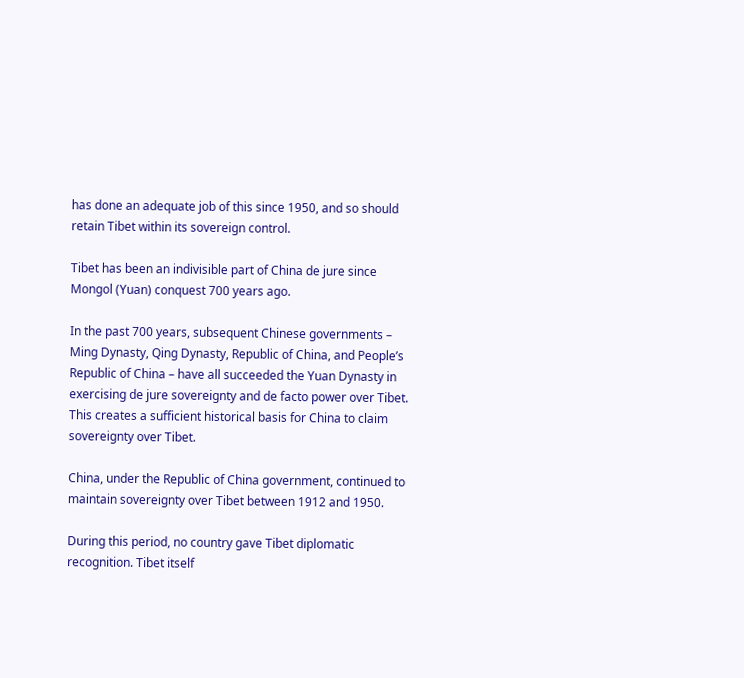has done an adequate job of this since 1950, and so should retain Tibet within its sovereign control.

Tibet has been an indivisible part of China de jure since Mongol (Yuan) conquest 700 years ago.

In the past 700 years, subsequent Chinese governments – Ming Dynasty, Qing Dynasty, Republic of China, and People’s Republic of China – have all succeeded the Yuan Dynasty in exercising de jure sovereignty and de facto power over Tibet. This creates a sufficient historical basis for China to claim sovereignty over Tibet.

China, under the Republic of China government, continued to maintain sovereignty over Tibet between 1912 and 1950.

During this period, no country gave Tibet diplomatic recognition. Tibet itself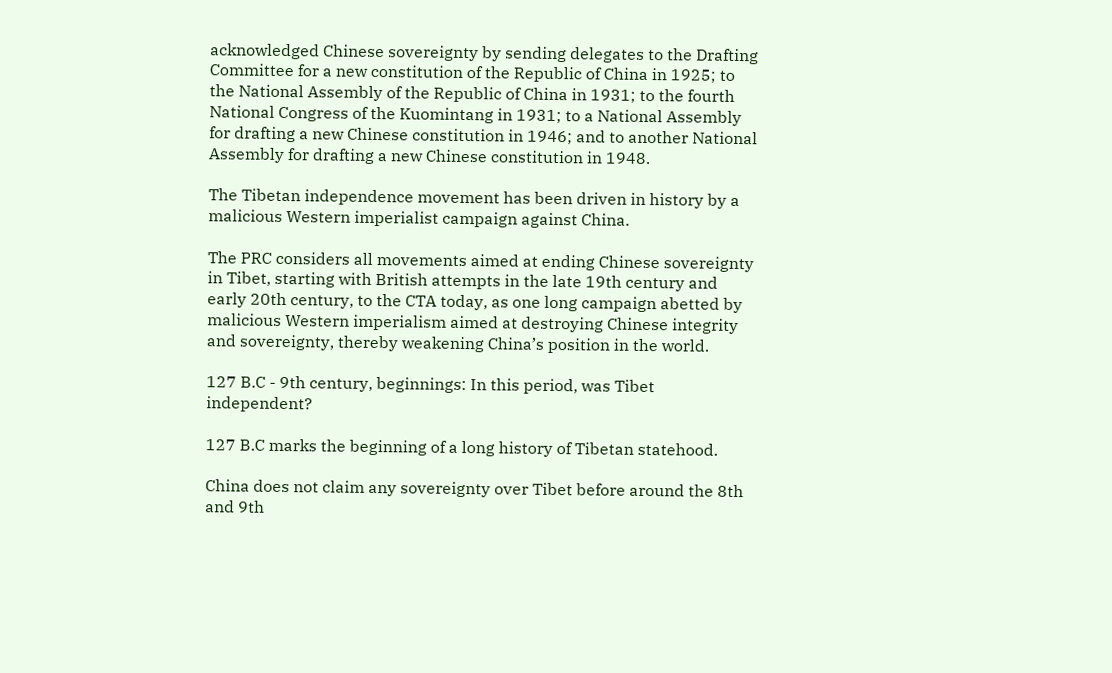acknowledged Chinese sovereignty by sending delegates to the Drafting Committee for a new constitution of the Republic of China in 1925; to the National Assembly of the Republic of China in 1931; to the fourth National Congress of the Kuomintang in 1931; to a National Assembly for drafting a new Chinese constitution in 1946; and to another National Assembly for drafting a new Chinese constitution in 1948.

The Tibetan independence movement has been driven in history by a malicious Western imperialist campaign against China.

The PRC considers all movements aimed at ending Chinese sovereignty in Tibet, starting with British attempts in the late 19th century and early 20th century, to the CTA today, as one long campaign abetted by malicious Western imperialism aimed at destroying Chinese integrity and sovereignty, thereby weakening China’s position in the world.

127 B.C - 9th century, beginnings: In this period, was Tibet independent?

127 B.C marks the beginning of a long history of Tibetan statehood.

China does not claim any sovereignty over Tibet before around the 8th and 9th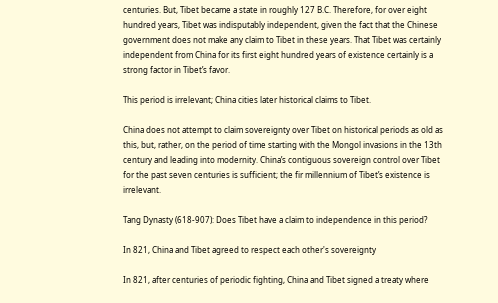centuries. But, Tibet became a state in roughly 127 B.C. Therefore, for over eight hundred years, Tibet was indisputably independent, given the fact that the Chinese government does not make any claim to Tibet in these years. That Tibet was certainly independent from China for its first eight hundred years of existence certainly is a strong factor in Tibet’s favor.

This period is irrelevant; China cities later historical claims to Tibet.

China does not attempt to claim sovereignty over Tibet on historical periods as old as this, but, rather, on the period of time starting with the Mongol invasions in the 13th century and leading into modernity. China’s contiguous sovereign control over Tibet for the past seven centuries is sufficient; the fir millennium of Tibet’s existence is irrelevant.

Tang Dynasty (618-907): Does Tibet have a claim to independence in this period?

In 821, China and Tibet agreed to respect each other's sovereignty

In 821, after centuries of periodic fighting, China and Tibet signed a treaty where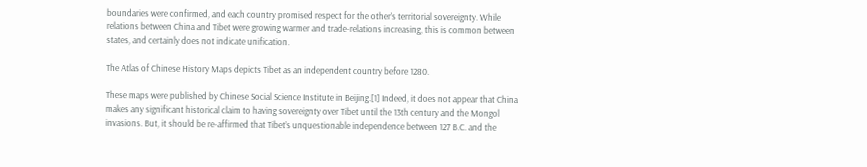boundaries were confirmed, and each country promised respect for the other’s territorial sovereignty. While relations between China and Tibet were growing warmer and trade-relations increasing, this is common between states, and certainly does not indicate unification.

The Atlas of Chinese History Maps depicts Tibet as an independent country before 1280.

These maps were published by Chinese Social Science Institute in Beijing.[1] Indeed, it does not appear that China makes any significant historical claim to having sovereignty over Tibet until the 13th century and the Mongol invasions. But, it should be re-affirmed that Tibet’s unquestionable independence between 127 B.C. and the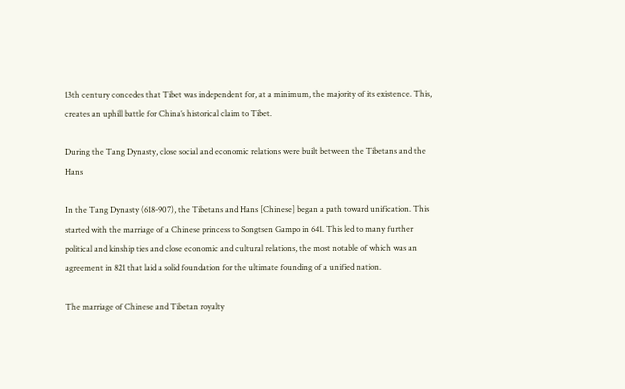13th century concedes that Tibet was independent for, at a minimum, the majority of its existence. This, creates an uphill battle for China’s historical claim to Tibet.

During the Tang Dynasty, close social and economic relations were built between the Tibetans and the Hans

In the Tang Dynasty (618-907), the Tibetans and Hans [Chinese] began a path toward unification. This started with the marriage of a Chinese princess to Songtsen Gampo in 641. This led to many further political and kinship ties and close economic and cultural relations, the most notable of which was an agreement in 821 that laid a solid foundation for the ultimate founding of a unified nation.

The marriage of Chinese and Tibetan royalty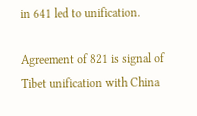in 641 led to unification.

Agreement of 821 is signal of Tibet unification with China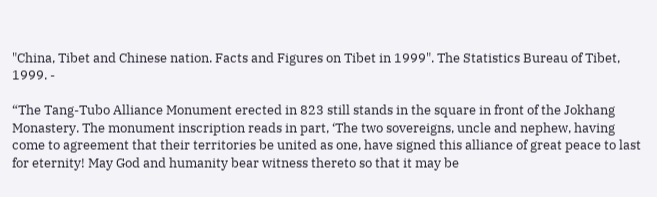"China, Tibet and Chinese nation. Facts and Figures on Tibet in 1999". The Statistics Bureau of Tibet, 1999. -

“The Tang-Tubo Alliance Monument erected in 823 still stands in the square in front of the Jokhang Monastery. The monument inscription reads in part, ‘The two sovereigns, uncle and nephew, having come to agreement that their territories be united as one, have signed this alliance of great peace to last for eternity! May God and humanity bear witness thereto so that it may be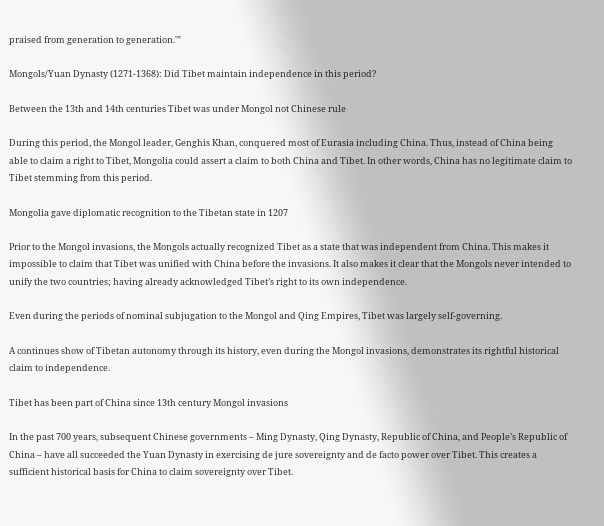praised from generation to generation.'”

Mongols/Yuan Dynasty (1271-1368): Did Tibet maintain independence in this period?

Between the 13th and 14th centuries Tibet was under Mongol not Chinese rule

During this period, the Mongol leader, Genghis Khan, conquered most of Eurasia including China. Thus, instead of China being able to claim a right to Tibet, Mongolia could assert a claim to both China and Tibet. In other words, China has no legitimate claim to Tibet stemming from this period.

Mongolia gave diplomatic recognition to the Tibetan state in 1207

Prior to the Mongol invasions, the Mongols actually recognized Tibet as a state that was independent from China. This makes it impossible to claim that Tibet was unified with China before the invasions. It also makes it clear that the Mongols never intended to unify the two countries; having already acknowledged Tibet’s right to its own independence.

Even during the periods of nominal subjugation to the Mongol and Qing Empires, Tibet was largely self-governing.

A continues show of Tibetan autonomy through its history, even during the Mongol invasions, demonstrates its rightful historical claim to independence.

Tibet has been part of China since 13th century Mongol invasions

In the past 700 years, subsequent Chinese governments – Ming Dynasty, Qing Dynasty, Republic of China, and People’s Republic of China – have all succeeded the Yuan Dynasty in exercising de jure sovereignty and de facto power over Tibet. This creates a sufficient historical basis for China to claim sovereignty over Tibet.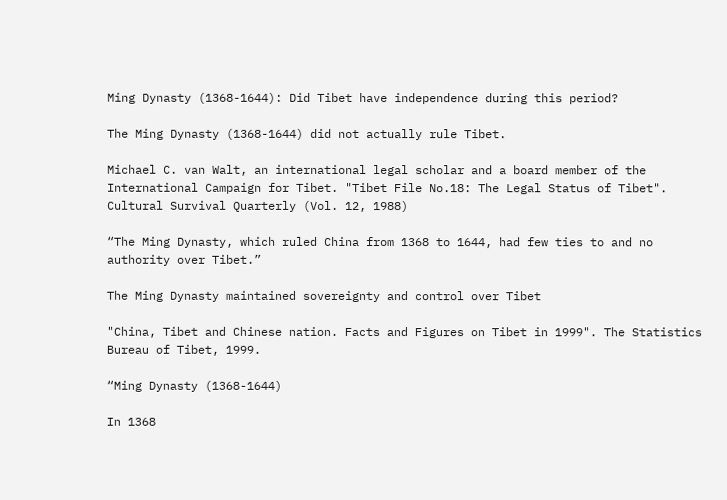Ming Dynasty (1368-1644): Did Tibet have independence during this period?

The Ming Dynasty (1368-1644) did not actually rule Tibet.

Michael C. van Walt, an international legal scholar and a board member of the International Campaign for Tibet. "Tibet File No.18: The Legal Status of Tibet". Cultural Survival Quarterly (Vol. 12, 1988)

“The Ming Dynasty, which ruled China from 1368 to 1644, had few ties to and no authority over Tibet.”

The Ming Dynasty maintained sovereignty and control over Tibet

"China, Tibet and Chinese nation. Facts and Figures on Tibet in 1999". The Statistics Bureau of Tibet, 1999.

“Ming Dynasty (1368-1644)

In 1368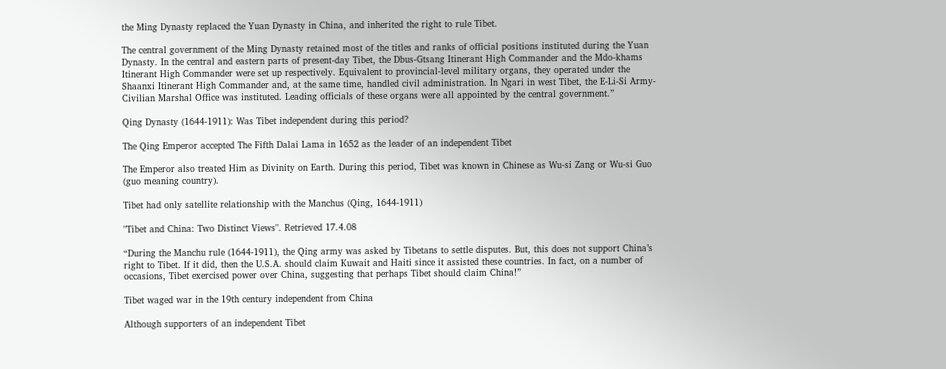the Ming Dynasty replaced the Yuan Dynasty in China, and inherited the right to rule Tibet.

The central government of the Ming Dynasty retained most of the titles and ranks of official positions instituted during the Yuan Dynasty. In the central and eastern parts of present-day Tibet, the Dbus-Gtsang Itinerant High Commander and the Mdo-khams Itinerant High Commander were set up respectively. Equivalent to provincial-level military organs, they operated under the Shaanxi Itinerant High Commander and, at the same time, handled civil administration. In Ngari in west Tibet, the E-Li-Si Army-Civilian Marshal Office was instituted. Leading officials of these organs were all appointed by the central government.”

Qing Dynasty (1644-1911): Was Tibet independent during this period?

The Qing Emperor accepted The Fifth Dalai Lama in 1652 as the leader of an independent Tibet

The Emperor also treated Him as Divinity on Earth. During this period, Tibet was known in Chinese as Wu-si Zang or Wu-si Guo (guo meaning country).

Tibet had only satellite relationship with the Manchus (Qing, 1644-1911)

"Tibet and China: Two Distinct Views". Retrieved 17.4.08

“During the Manchu rule (1644-1911), the Qing army was asked by Tibetans to settle disputes. But, this does not support China’s right to Tibet. If it did, then the U.S.A. should claim Kuwait and Haiti since it assisted these countries. In fact, on a number of occasions, Tibet exercised power over China, suggesting that perhaps Tibet should claim China!”

Tibet waged war in the 19th century independent from China

Although supporters of an independent Tibet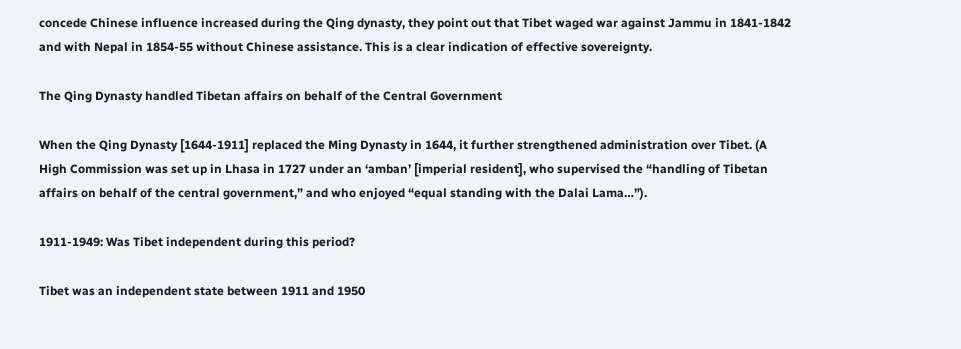concede Chinese influence increased during the Qing dynasty, they point out that Tibet waged war against Jammu in 1841-1842 and with Nepal in 1854-55 without Chinese assistance. This is a clear indication of effective sovereignty.

The Qing Dynasty handled Tibetan affairs on behalf of the Central Government

When the Qing Dynasty [1644-1911] replaced the Ming Dynasty in 1644, it further strengthened administration over Tibet. (A High Commission was set up in Lhasa in 1727 under an ‘amban’ [imperial resident], who supervised the “handling of Tibetan affairs on behalf of the central government,” and who enjoyed “equal standing with the Dalai Lama…”).

1911-1949: Was Tibet independent during this period?

Tibet was an independent state between 1911 and 1950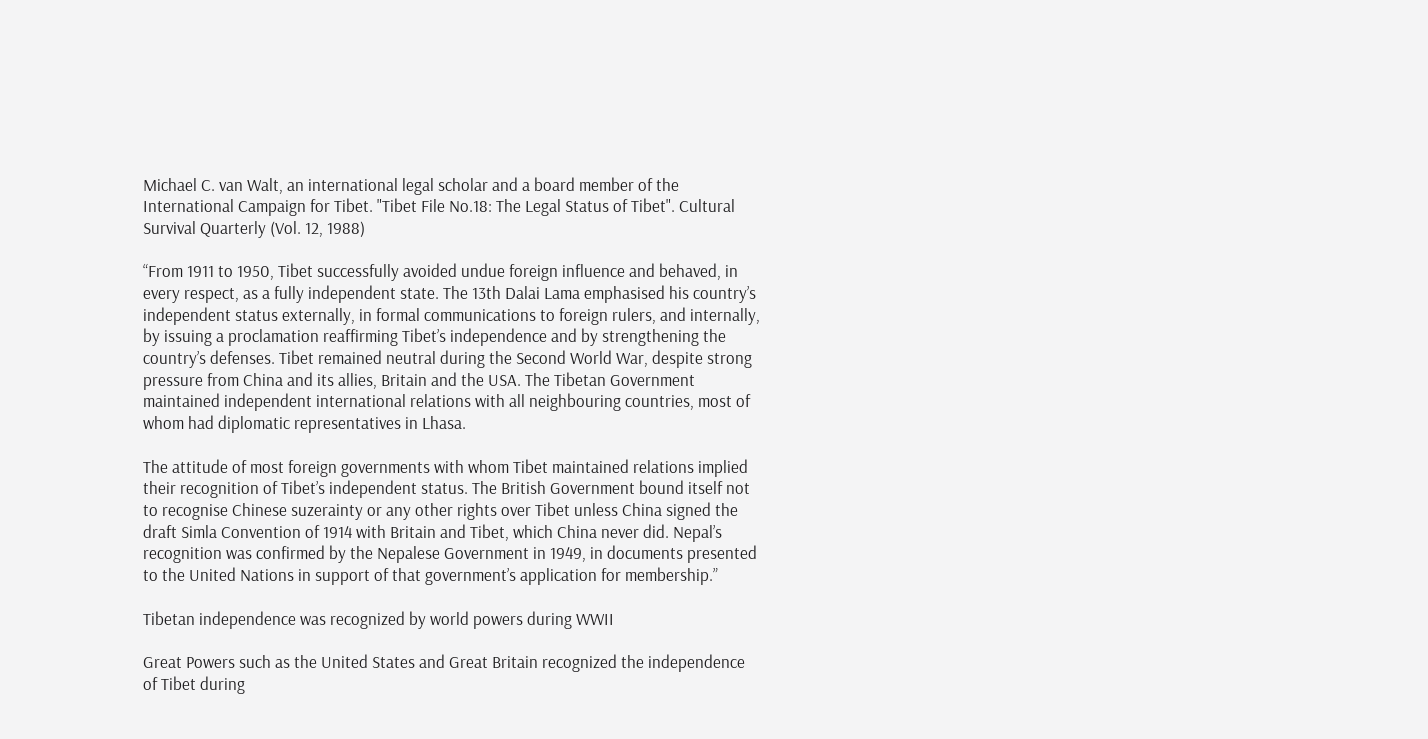Michael C. van Walt, an international legal scholar and a board member of the International Campaign for Tibet. "Tibet File No.18: The Legal Status of Tibet". Cultural Survival Quarterly (Vol. 12, 1988)

“From 1911 to 1950, Tibet successfully avoided undue foreign influence and behaved, in every respect, as a fully independent state. The 13th Dalai Lama emphasised his country’s independent status externally, in formal communications to foreign rulers, and internally, by issuing a proclamation reaffirming Tibet’s independence and by strengthening the country’s defenses. Tibet remained neutral during the Second World War, despite strong pressure from China and its allies, Britain and the USA. The Tibetan Government maintained independent international relations with all neighbouring countries, most of whom had diplomatic representatives in Lhasa.

The attitude of most foreign governments with whom Tibet maintained relations implied their recognition of Tibet’s independent status. The British Government bound itself not to recognise Chinese suzerainty or any other rights over Tibet unless China signed the draft Simla Convention of 1914 with Britain and Tibet, which China never did. Nepal’s recognition was confirmed by the Nepalese Government in 1949, in documents presented to the United Nations in support of that government’s application for membership.”

Tibetan independence was recognized by world powers during WWII

Great Powers such as the United States and Great Britain recognized the independence of Tibet during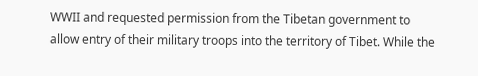WWII and requested permission from the Tibetan government to allow entry of their military troops into the territory of Tibet. While the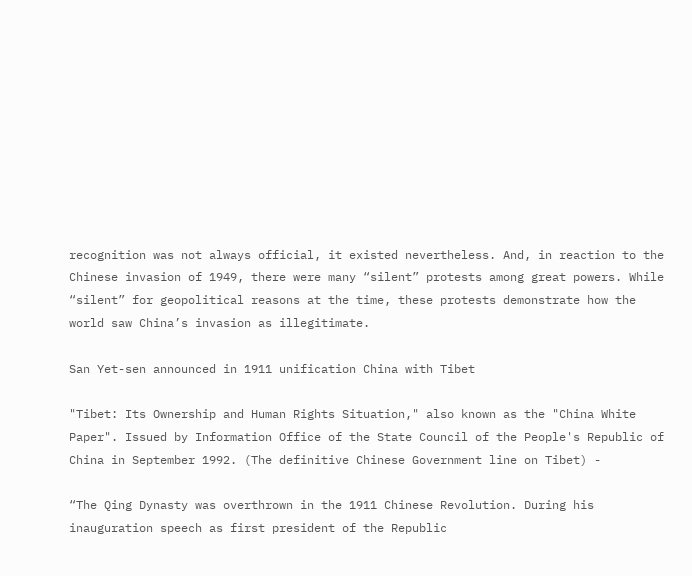recognition was not always official, it existed nevertheless. And, in reaction to the Chinese invasion of 1949, there were many “silent” protests among great powers. While “silent” for geopolitical reasons at the time, these protests demonstrate how the world saw China’s invasion as illegitimate.

San Yet-sen announced in 1911 unification China with Tibet

"Tibet: Its Ownership and Human Rights Situation," also known as the "China White Paper". Issued by Information Office of the State Council of the People's Republic of China in September 1992. (The definitive Chinese Government line on Tibet) -

“The Qing Dynasty was overthrown in the 1911 Chinese Revolution. During his inauguration speech as first president of the Republic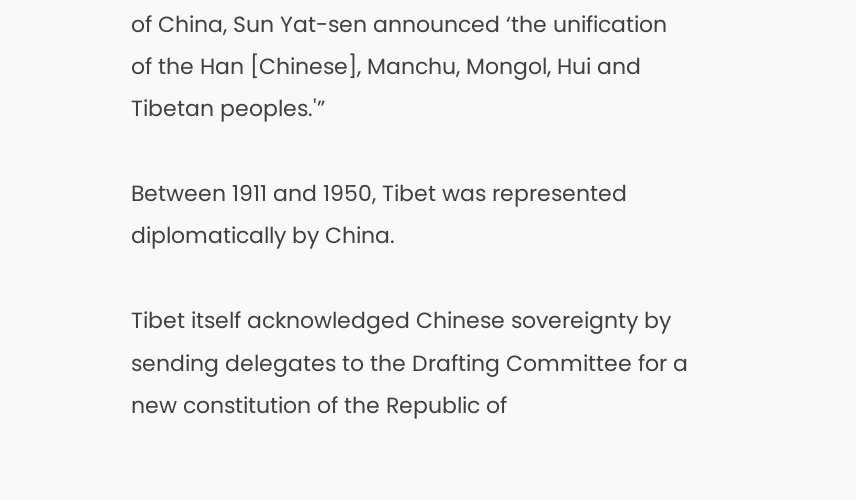of China, Sun Yat-sen announced ‘the unification of the Han [Chinese], Manchu, Mongol, Hui and Tibetan peoples.'”

Between 1911 and 1950, Tibet was represented diplomatically by China.

Tibet itself acknowledged Chinese sovereignty by sending delegates to the Drafting Committee for a new constitution of the Republic of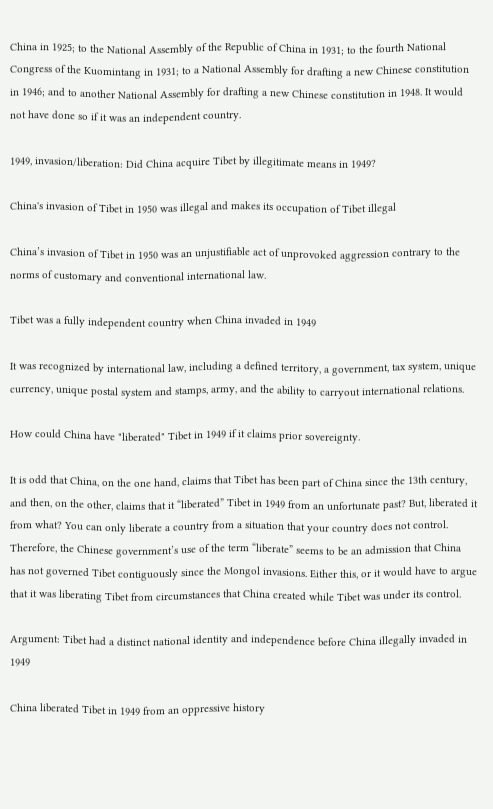China in 1925; to the National Assembly of the Republic of China in 1931; to the fourth National Congress of the Kuomintang in 1931; to a National Assembly for drafting a new Chinese constitution in 1946; and to another National Assembly for drafting a new Chinese constitution in 1948. It would not have done so if it was an independent country.

1949, invasion/liberation: Did China acquire Tibet by illegitimate means in 1949?

China's invasion of Tibet in 1950 was illegal and makes its occupation of Tibet illegal

China’s invasion of Tibet in 1950 was an unjustifiable act of unprovoked aggression contrary to the norms of customary and conventional international law.

Tibet was a fully independent country when China invaded in 1949

It was recognized by international law, including a defined territory, a government, tax system, unique currency, unique postal system and stamps, army, and the ability to carryout international relations.

How could China have "liberated" Tibet in 1949 if it claims prior sovereignty.

It is odd that China, on the one hand, claims that Tibet has been part of China since the 13th century, and then, on the other, claims that it “liberated” Tibet in 1949 from an unfortunate past? But, liberated it from what? You can only liberate a country from a situation that your country does not control. Therefore, the Chinese government’s use of the term “liberate” seems to be an admission that China has not governed Tibet contiguously since the Mongol invasions. Either this, or it would have to argue that it was liberating Tibet from circumstances that China created while Tibet was under its control.

Argument: Tibet had a distinct national identity and independence before China illegally invaded in 1949

China liberated Tibet in 1949 from an oppressive history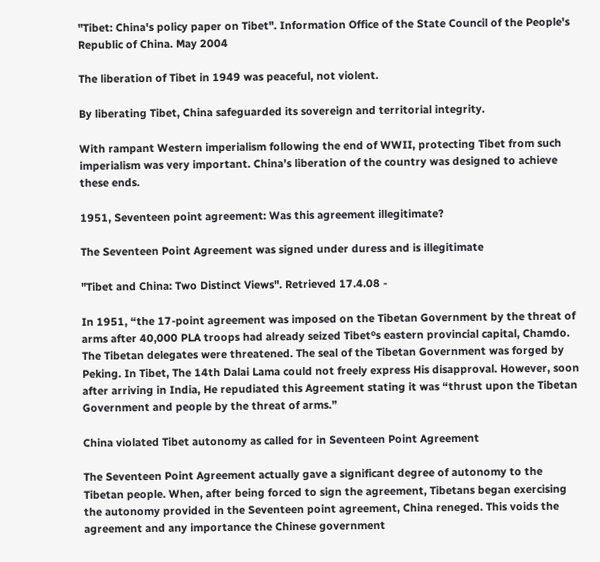"Tibet: China's policy paper on Tibet". Information Office of the State Council of the People's Republic of China. May 2004

The liberation of Tibet in 1949 was peaceful, not violent.

By liberating Tibet, China safeguarded its sovereign and territorial integrity.

With rampant Western imperialism following the end of WWII, protecting Tibet from such imperialism was very important. China’s liberation of the country was designed to achieve these ends.

1951, Seventeen point agreement: Was this agreement illegitimate?

The Seventeen Point Agreement was signed under duress and is illegitimate

"Tibet and China: Two Distinct Views". Retrieved 17.4.08 -

In 1951, “the 17-point agreement was imposed on the Tibetan Government by the threat of arms after 40,000 PLA troops had already seized Tibetºs eastern provincial capital, Chamdo. The Tibetan delegates were threatened. The seal of the Tibetan Government was forged by Peking. In Tibet, The 14th Dalai Lama could not freely express His disapproval. However, soon after arriving in India, He repudiated this Agreement stating it was “thrust upon the Tibetan Government and people by the threat of arms.”

China violated Tibet autonomy as called for in Seventeen Point Agreement

The Seventeen Point Agreement actually gave a significant degree of autonomy to the Tibetan people. When, after being forced to sign the agreement, Tibetans began exercising the autonomy provided in the Seventeen point agreement, China reneged. This voids the agreement and any importance the Chinese government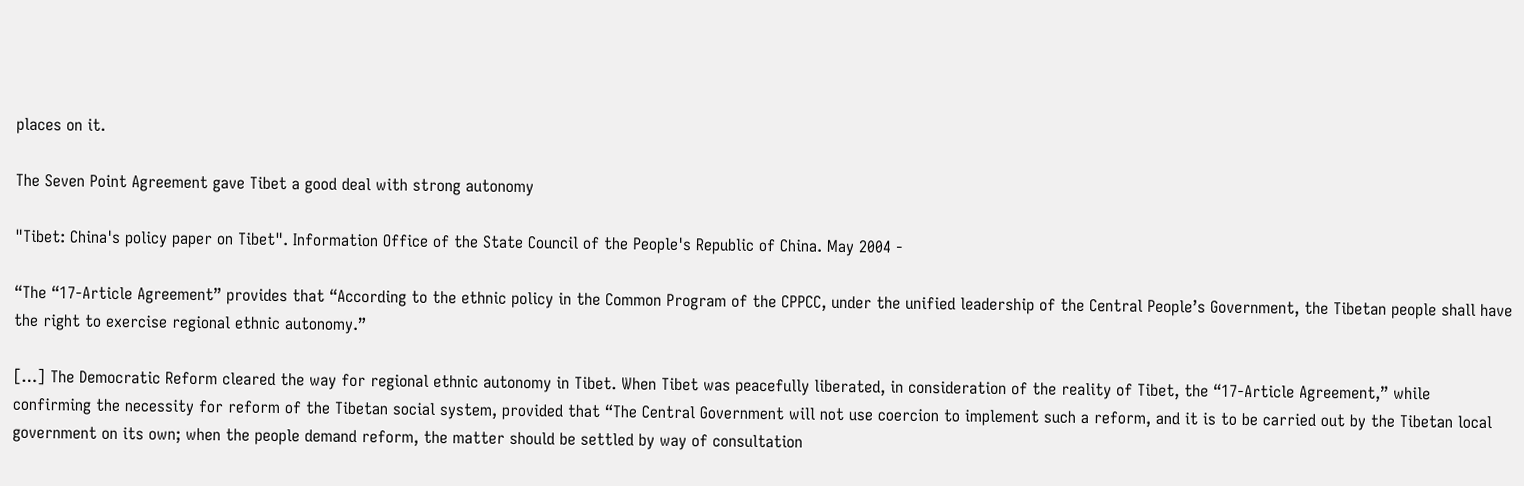places on it.

The Seven Point Agreement gave Tibet a good deal with strong autonomy

"Tibet: China's policy paper on Tibet". Information Office of the State Council of the People's Republic of China. May 2004 -

“The “17-Article Agreement” provides that “According to the ethnic policy in the Common Program of the CPPCC, under the unified leadership of the Central People’s Government, the Tibetan people shall have the right to exercise regional ethnic autonomy.”

[…] The Democratic Reform cleared the way for regional ethnic autonomy in Tibet. When Tibet was peacefully liberated, in consideration of the reality of Tibet, the “17-Article Agreement,” while confirming the necessity for reform of the Tibetan social system, provided that “The Central Government will not use coercion to implement such a reform, and it is to be carried out by the Tibetan local government on its own; when the people demand reform, the matter should be settled by way of consultation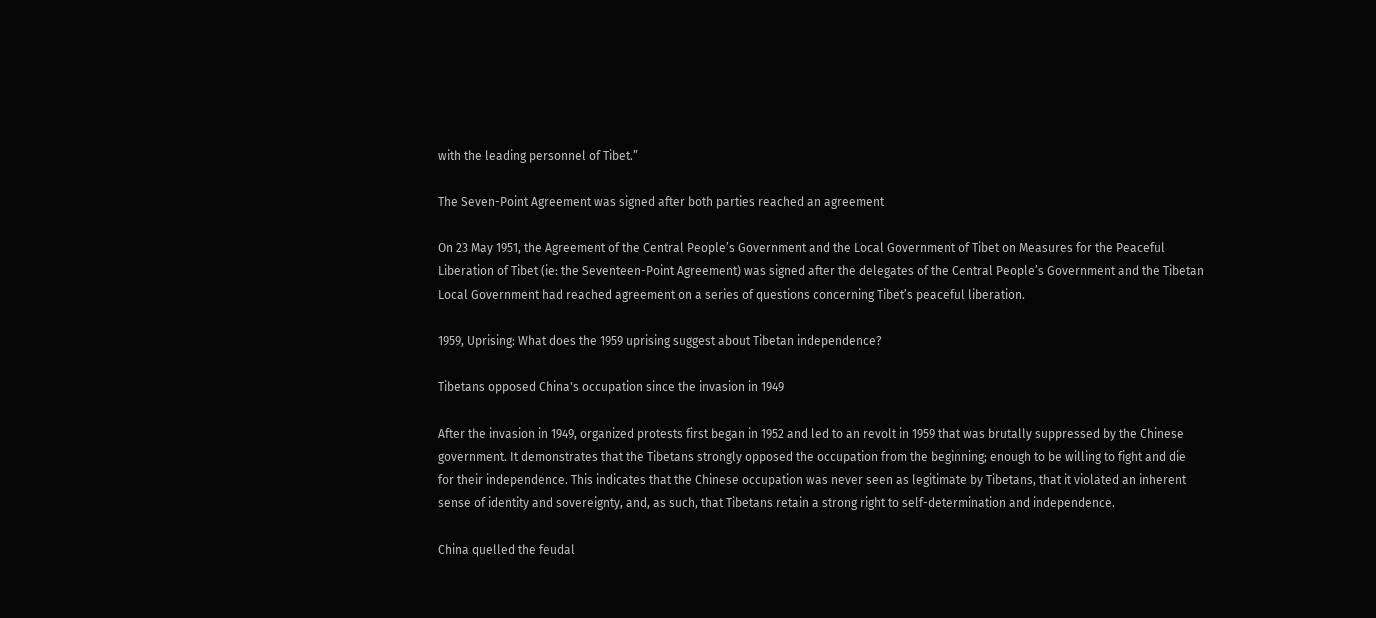with the leading personnel of Tibet.”

The Seven-Point Agreement was signed after both parties reached an agreement

On 23 May 1951, the Agreement of the Central People’s Government and the Local Government of Tibet on Measures for the Peaceful Liberation of Tibet (ie: the Seventeen-Point Agreement) was signed after the delegates of the Central People’s Government and the Tibetan Local Government had reached agreement on a series of questions concerning Tibet’s peaceful liberation.

1959, Uprising: What does the 1959 uprising suggest about Tibetan independence?

Tibetans opposed China's occupation since the invasion in 1949

After the invasion in 1949, organized protests first began in 1952 and led to an revolt in 1959 that was brutally suppressed by the Chinese government. It demonstrates that the Tibetans strongly opposed the occupation from the beginning; enough to be willing to fight and die for their independence. This indicates that the Chinese occupation was never seen as legitimate by Tibetans, that it violated an inherent sense of identity and sovereignty, and, as such, that Tibetans retain a strong right to self-determination and independence.

China quelled the feudal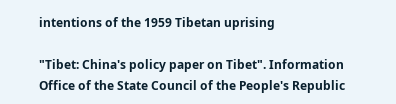intentions of the 1959 Tibetan uprising

"Tibet: China's policy paper on Tibet". Information Office of the State Council of the People's Republic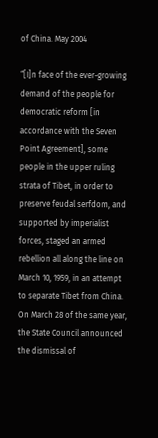of China. May 2004

“[I]n face of the ever-growing demand of the people for democratic reform [in accordance with the Seven Point Agreement], some people in the upper ruling strata of Tibet, in order to preserve feudal serfdom, and supported by imperialist forces, staged an armed rebellion all along the line on March 10, 1959, in an attempt to separate Tibet from China. On March 28 of the same year, the State Council announced the dismissal of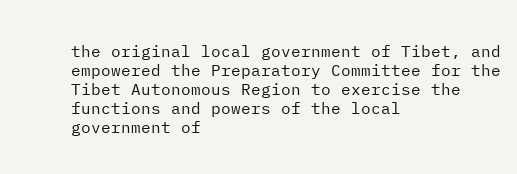the original local government of Tibet, and empowered the Preparatory Committee for the Tibet Autonomous Region to exercise the functions and powers of the local government of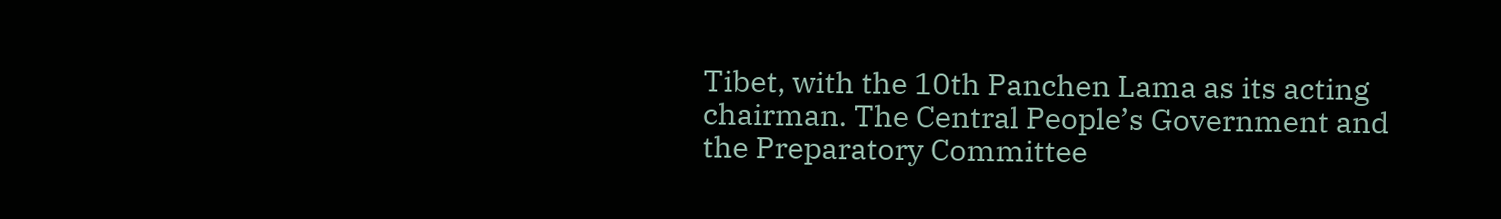Tibet, with the 10th Panchen Lama as its acting chairman. The Central People’s Government and the Preparatory Committee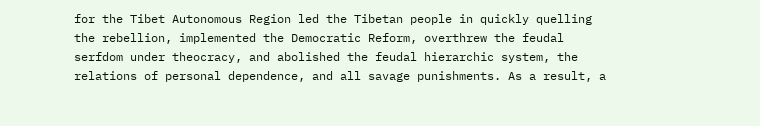for the Tibet Autonomous Region led the Tibetan people in quickly quelling the rebellion, implemented the Democratic Reform, overthrew the feudal serfdom under theocracy, and abolished the feudal hierarchic system, the relations of personal dependence, and all savage punishments. As a result, a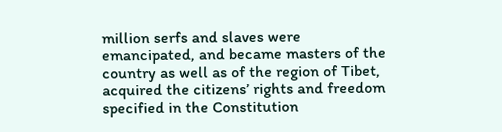million serfs and slaves were emancipated, and became masters of the country as well as of the region of Tibet, acquired the citizens’ rights and freedom specified in the Constitution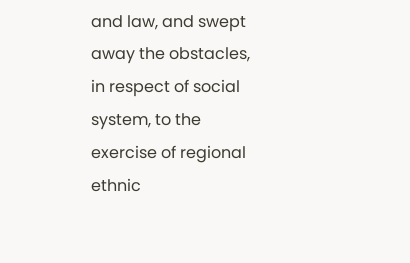and law, and swept away the obstacles, in respect of social system, to the exercise of regional ethnic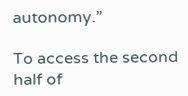autonomy.”

To access the second half of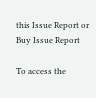this Issue Report or Buy Issue Report

To access the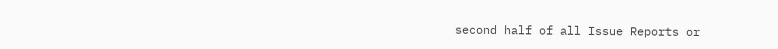second half of all Issue Reports or